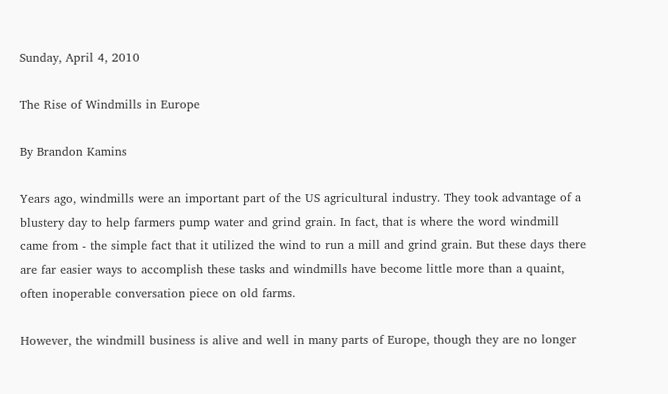Sunday, April 4, 2010

The Rise of Windmills in Europe

By Brandon Kamins

Years ago, windmills were an important part of the US agricultural industry. They took advantage of a blustery day to help farmers pump water and grind grain. In fact, that is where the word windmill came from - the simple fact that it utilized the wind to run a mill and grind grain. But these days there are far easier ways to accomplish these tasks and windmills have become little more than a quaint, often inoperable conversation piece on old farms.

However, the windmill business is alive and well in many parts of Europe, though they are no longer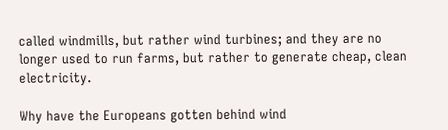called windmills, but rather wind turbines; and they are no longer used to run farms, but rather to generate cheap, clean electricity.

Why have the Europeans gotten behind wind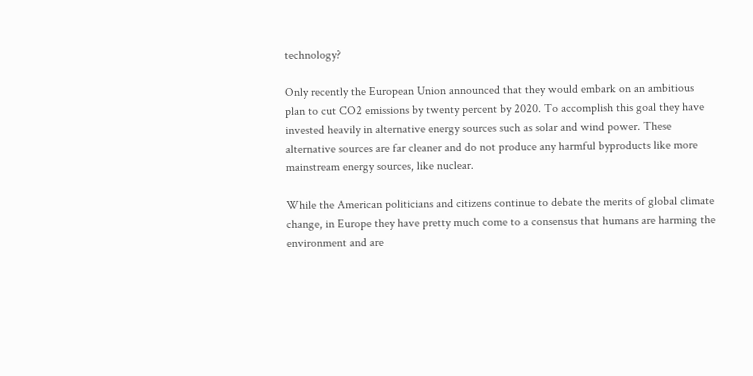technology?

Only recently the European Union announced that they would embark on an ambitious plan to cut CO2 emissions by twenty percent by 2020. To accomplish this goal they have invested heavily in alternative energy sources such as solar and wind power. These alternative sources are far cleaner and do not produce any harmful byproducts like more mainstream energy sources, like nuclear.

While the American politicians and citizens continue to debate the merits of global climate change, in Europe they have pretty much come to a consensus that humans are harming the environment and are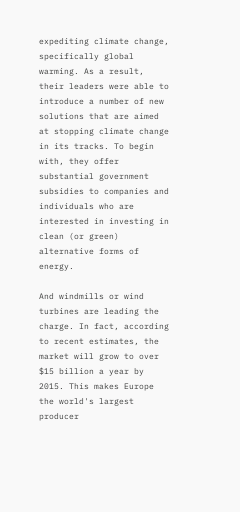expediting climate change, specifically global warming. As a result, their leaders were able to introduce a number of new solutions that are aimed at stopping climate change in its tracks. To begin with, they offer substantial government subsidies to companies and individuals who are interested in investing in clean (or green) alternative forms of energy.

And windmills or wind turbines are leading the charge. In fact, according to recent estimates, the market will grow to over $15 billion a year by 2015. This makes Europe the world's largest producer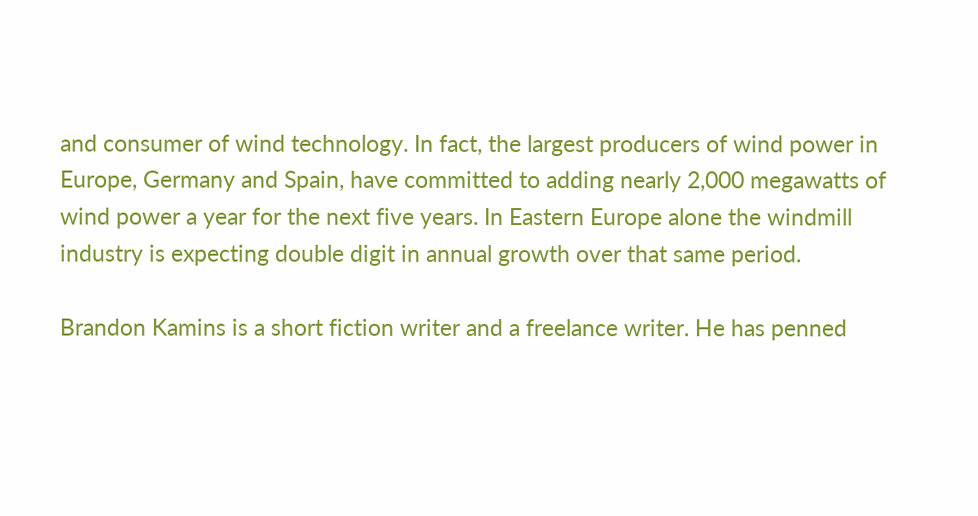and consumer of wind technology. In fact, the largest producers of wind power in Europe, Germany and Spain, have committed to adding nearly 2,000 megawatts of wind power a year for the next five years. In Eastern Europe alone the windmill industry is expecting double digit in annual growth over that same period.

Brandon Kamins is a short fiction writer and a freelance writer. He has penned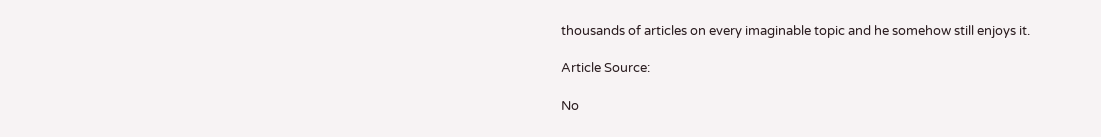thousands of articles on every imaginable topic and he somehow still enjoys it.

Article Source:

No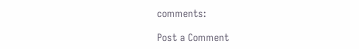comments:

Post a Comment